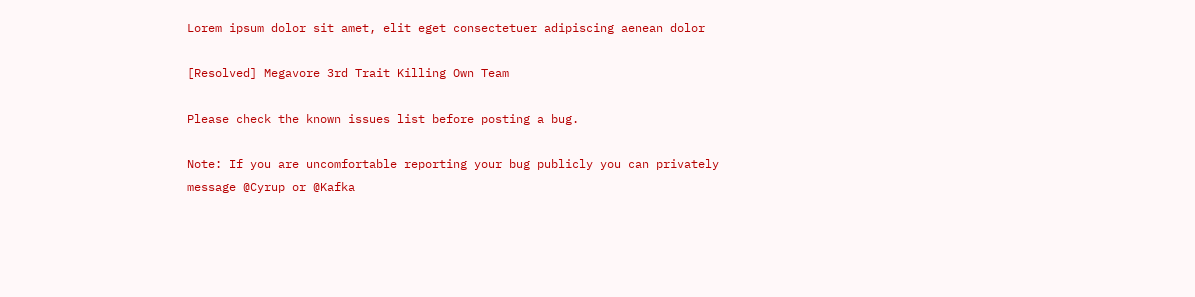Lorem ipsum dolor sit amet, elit eget consectetuer adipiscing aenean dolor

[Resolved] Megavore 3rd Trait Killing Own Team

Please check the known issues list before posting a bug.

Note: If you are uncomfortable reporting your bug publicly you can privately message @Cyrup or @Kafka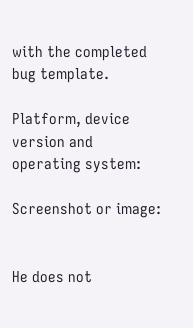with the completed bug template.

Platform, device version and operating system:

Screenshot or image:


He does not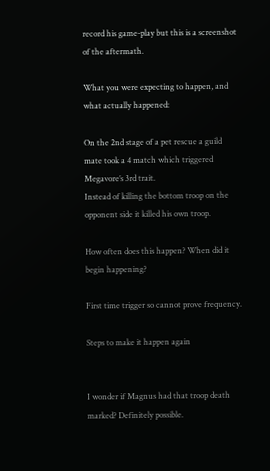record his game-play but this is a screenshot of the aftermath.

What you were expecting to happen, and what actually happened:

On the 2nd stage of a pet rescue a guild mate took a 4 match which triggered Megavore’s 3rd trait.
Instead of killing the bottom troop on the opponent side it killed his own troop.

How often does this happen? When did it begin happening?

First time trigger so cannot prove frequency.

Steps to make it happen again


I wonder if Magnus had that troop death marked? Definitely possible.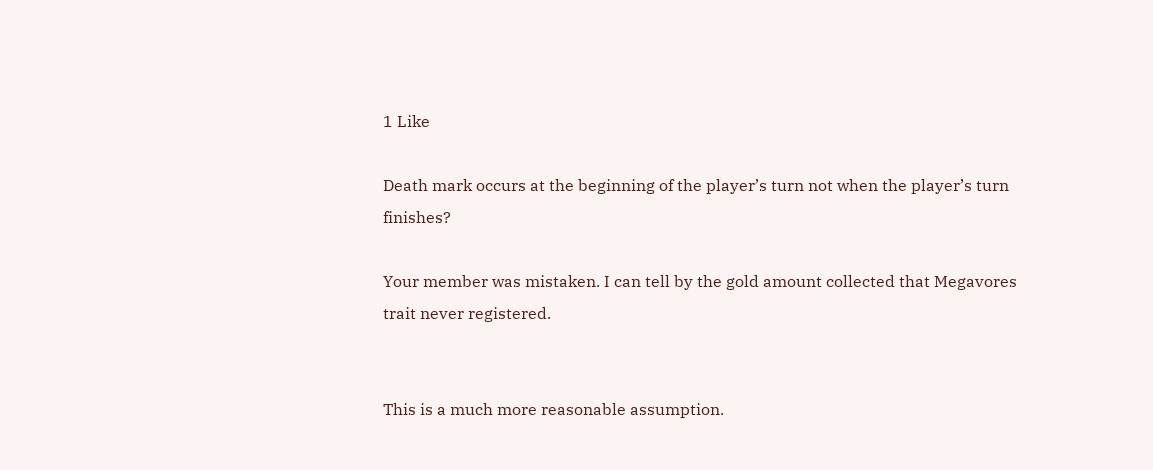1 Like

Death mark occurs at the beginning of the player’s turn not when the player’s turn finishes?

Your member was mistaken. I can tell by the gold amount collected that Megavores trait never registered.


This is a much more reasonable assumption.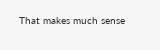That makes much sense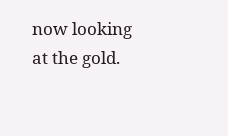now looking at the gold.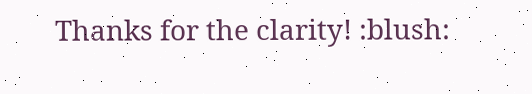Thanks for the clarity! :blush: